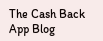The Cash Back App Blog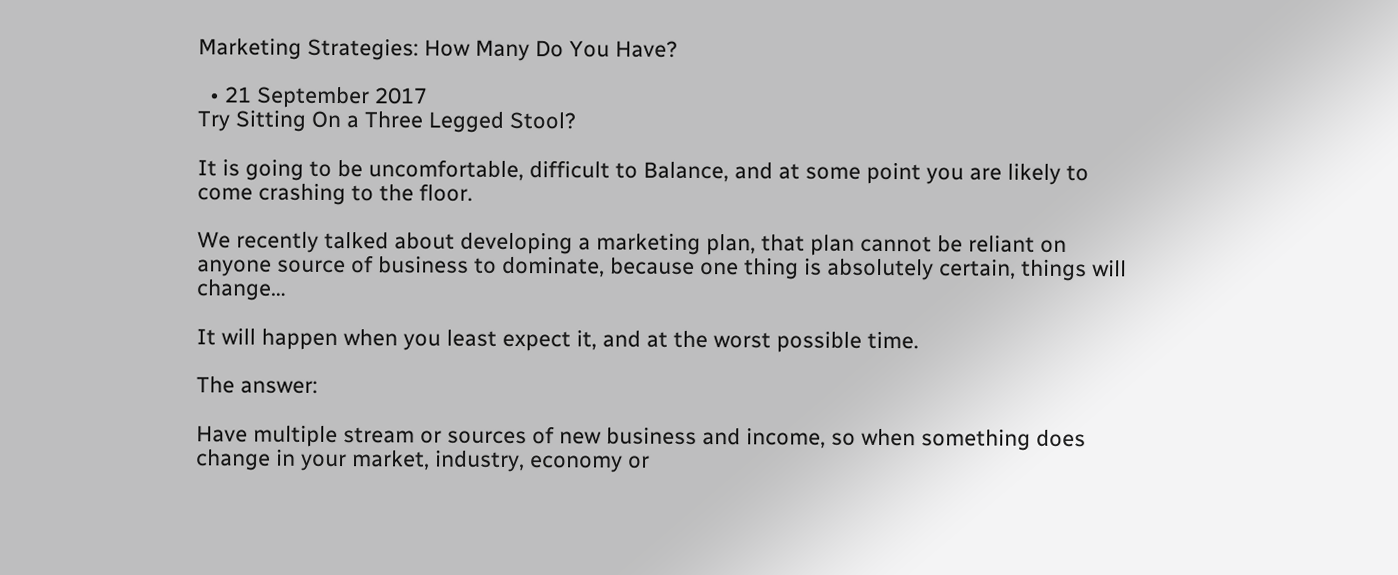Marketing Strategies: How Many Do You Have?

  • 21 September 2017
Try Sitting On a Three Legged Stool?

It is going to be uncomfortable, difficult to Balance, and at some point you are likely to come crashing to the floor.

We recently talked about developing a marketing plan, that plan cannot be reliant on anyone source of business to dominate, because one thing is absolutely certain, things will change…

It will happen when you least expect it, and at the worst possible time.

The answer:

Have multiple stream or sources of new business and income, so when something does change in your market, industry, economy or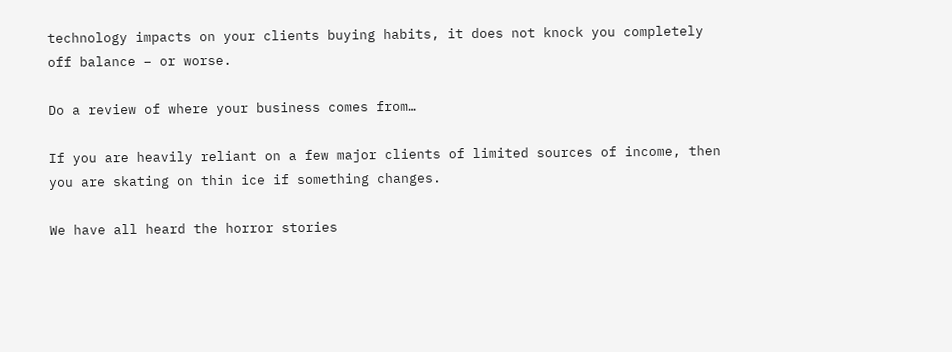technology impacts on your clients buying habits, it does not knock you completely off balance – or worse.

Do a review of where your business comes from…

If you are heavily reliant on a few major clients of limited sources of income, then you are skating on thin ice if something changes.

We have all heard the horror stories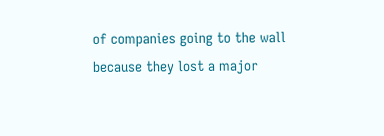of companies going to the wall because they lost a major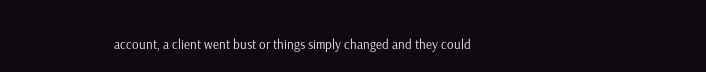account, a client went bust or things simply changed and they could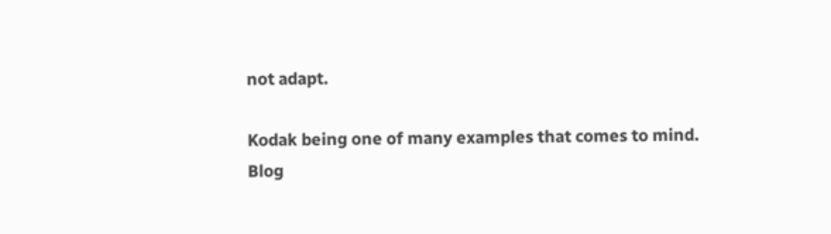not adapt.

Kodak being one of many examples that comes to mind.
Blog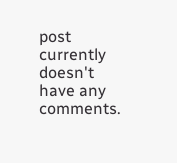post currently doesn't have any comments.